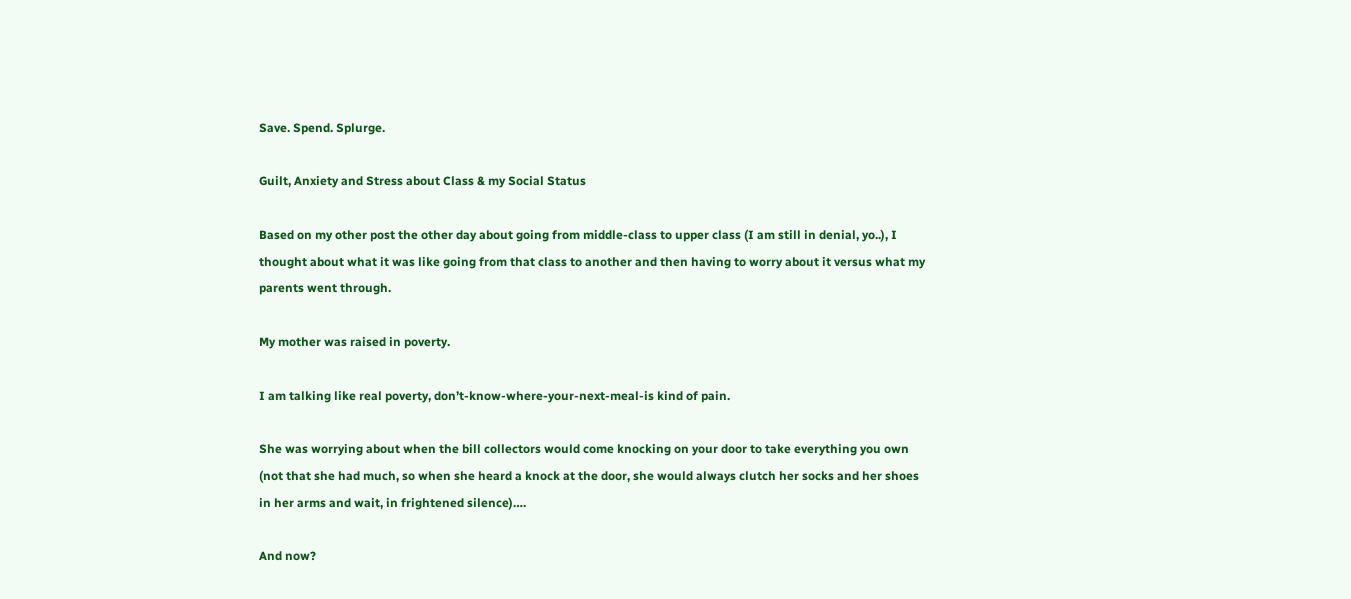Save. Spend. Splurge.

Guilt, Anxiety and Stress about Class & my Social Status

Based on my other post the other day about going from middle-class to upper class (I am still in denial, yo..), I thought about what it was like going from that class to another and then having to worry about it versus what my parents went through.

My mother was raised in poverty.

I am talking like real poverty, don’t-know-where-your-next-meal-is kind of pain.

She was worrying about when the bill collectors would come knocking on your door to take everything you own (not that she had much, so when she heard a knock at the door, she would always clutch her socks and her shoes in her arms and wait, in frightened silence)….

And now?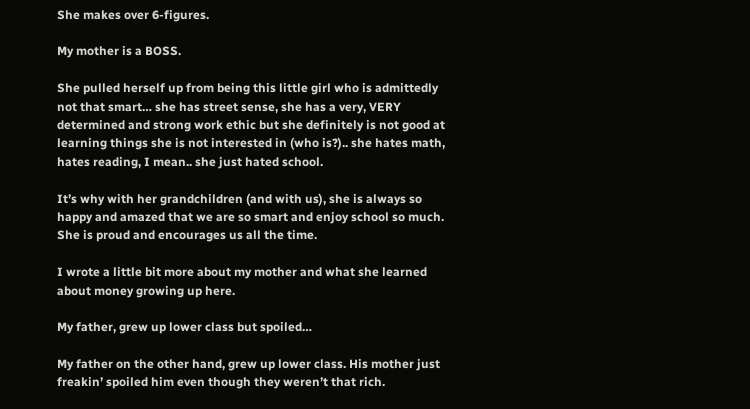She makes over 6-figures.

My mother is a BOSS.

She pulled herself up from being this little girl who is admittedly not that smart… she has street sense, she has a very, VERY determined and strong work ethic but she definitely is not good at learning things she is not interested in (who is?).. she hates math, hates reading, I mean.. she just hated school.

It’s why with her grandchildren (and with us), she is always so happy and amazed that we are so smart and enjoy school so much. She is proud and encourages us all the time.

I wrote a little bit more about my mother and what she learned about money growing up here.

My father, grew up lower class but spoiled…

My father on the other hand, grew up lower class. His mother just freakin’ spoiled him even though they weren’t that rich.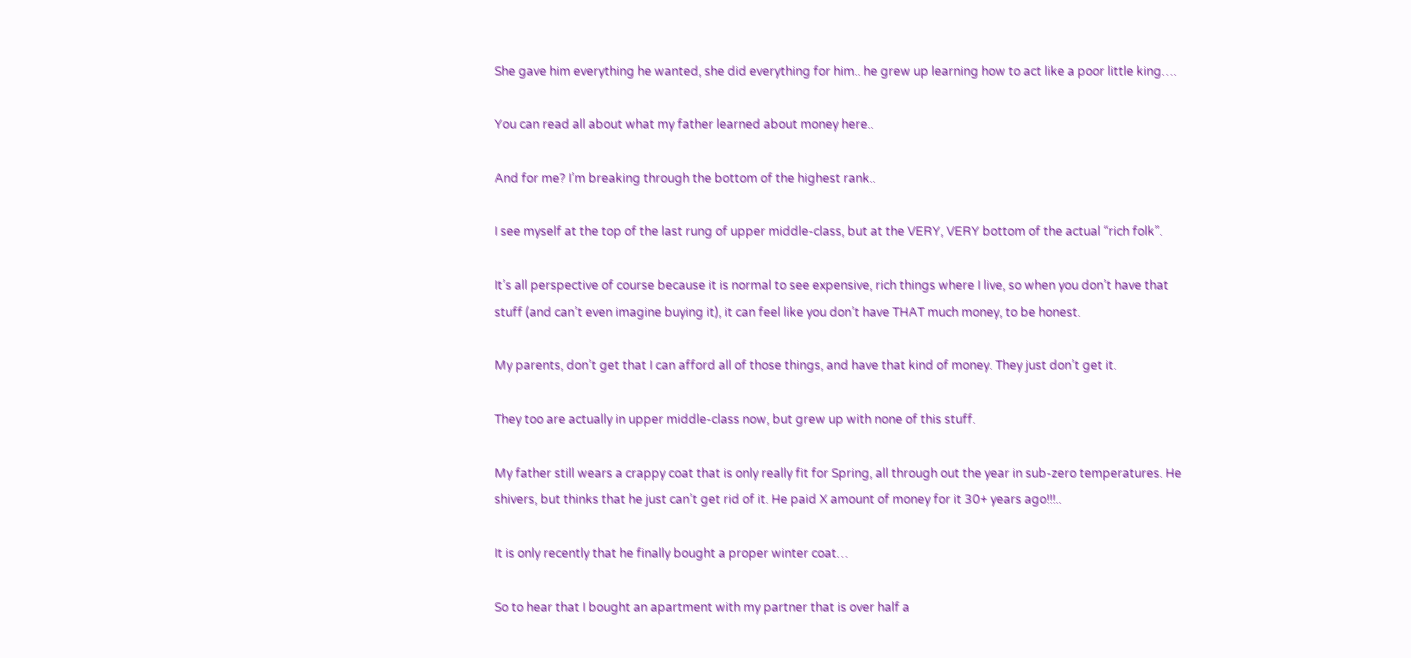She gave him everything he wanted, she did everything for him.. he grew up learning how to act like a poor little king….

You can read all about what my father learned about money here..

And for me? I’m breaking through the bottom of the highest rank..

I see myself at the top of the last rung of upper middle-class, but at the VERY, VERY bottom of the actual “rich folk”.

It’s all perspective of course because it is normal to see expensive, rich things where I live, so when you don’t have that stuff (and can’t even imagine buying it), it can feel like you don’t have THAT much money, to be honest.

My parents, don’t get that I can afford all of those things, and have that kind of money. They just don’t get it.

They too are actually in upper middle-class now, but grew up with none of this stuff.

My father still wears a crappy coat that is only really fit for Spring, all through out the year in sub-zero temperatures. He shivers, but thinks that he just can’t get rid of it. He paid X amount of money for it 30+ years ago!!!..

It is only recently that he finally bought a proper winter coat…

So to hear that I bought an apartment with my partner that is over half a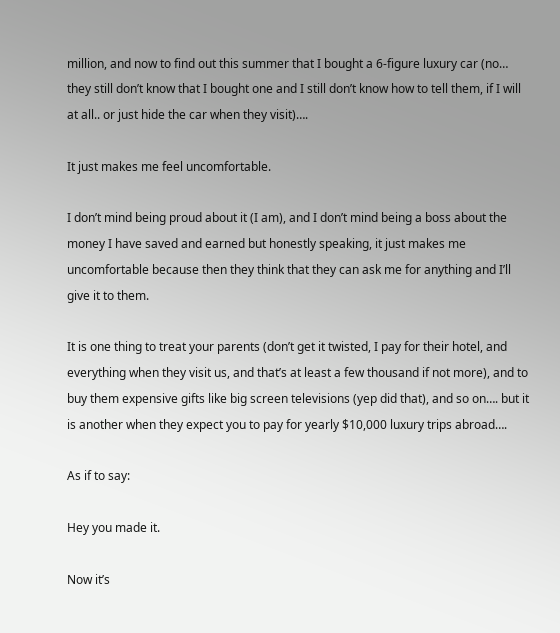million, and now to find out this summer that I bought a 6-figure luxury car (no… they still don’t know that I bought one and I still don’t know how to tell them, if I will at all.. or just hide the car when they visit)….

It just makes me feel uncomfortable.

I don’t mind being proud about it (I am), and I don’t mind being a boss about the money I have saved and earned but honestly speaking, it just makes me uncomfortable because then they think that they can ask me for anything and I’ll give it to them.

It is one thing to treat your parents (don’t get it twisted, I pay for their hotel, and everything when they visit us, and that’s at least a few thousand if not more), and to buy them expensive gifts like big screen televisions (yep did that), and so on…. but it is another when they expect you to pay for yearly $10,000 luxury trips abroad….

As if to say:

Hey you made it.

Now it’s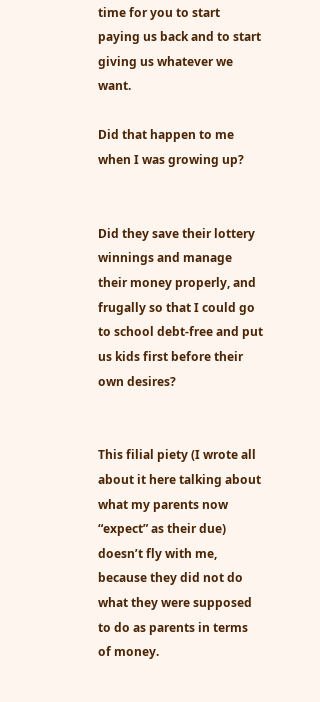time for you to start paying us back and to start giving us whatever we want.

Did that happen to me when I was growing up?


Did they save their lottery winnings and manage their money properly, and frugally so that I could go to school debt-free and put us kids first before their own desires?


This filial piety (I wrote all about it here talking about what my parents now “expect” as their due) doesn’t fly with me, because they did not do what they were supposed to do as parents in terms of money.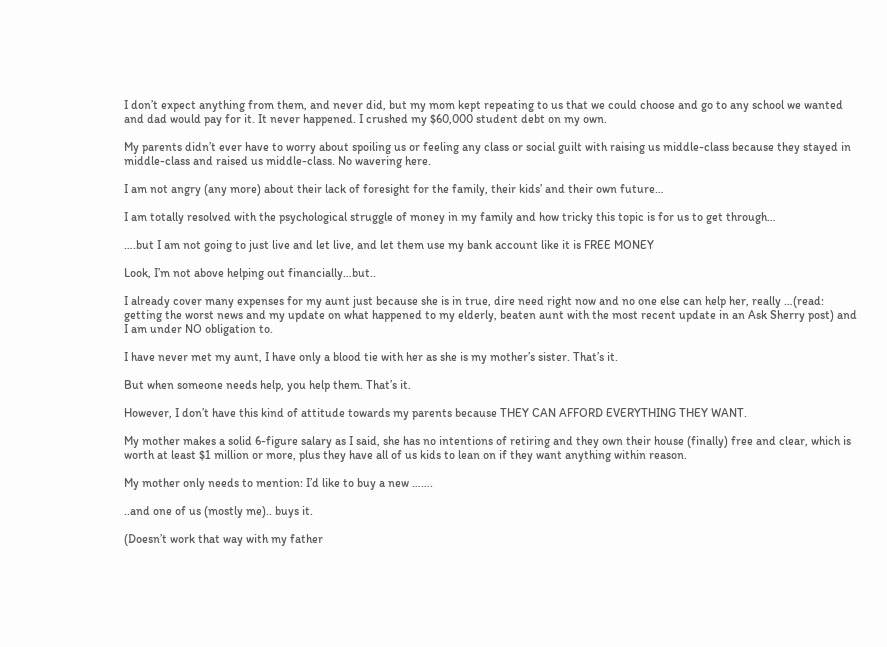I don’t expect anything from them, and never did, but my mom kept repeating to us that we could choose and go to any school we wanted and dad would pay for it. It never happened. I crushed my $60,000 student debt on my own.

My parents didn’t ever have to worry about spoiling us or feeling any class or social guilt with raising us middle-class because they stayed in middle-class and raised us middle-class. No wavering here.

I am not angry (any more) about their lack of foresight for the family, their kids’ and their own future…

I am totally resolved with the psychological struggle of money in my family and how tricky this topic is for us to get through…

….but I am not going to just live and let live, and let them use my bank account like it is FREE MONEY

Look, I’m not above helping out financially…but..

I already cover many expenses for my aunt just because she is in true, dire need right now and no one else can help her, really …(read: getting the worst news and my update on what happened to my elderly, beaten aunt with the most recent update in an Ask Sherry post) and I am under NO obligation to.

I have never met my aunt, I have only a blood tie with her as she is my mother’s sister. That’s it.

But when someone needs help, you help them. That’s it.

However, I don’t have this kind of attitude towards my parents because THEY CAN AFFORD EVERYTHING THEY WANT.

My mother makes a solid 6-figure salary as I said, she has no intentions of retiring and they own their house (finally) free and clear, which is worth at least $1 million or more, plus they have all of us kids to lean on if they want anything within reason.

My mother only needs to mention: I’d like to buy a new …….

..and one of us (mostly me).. buys it.

(Doesn’t work that way with my father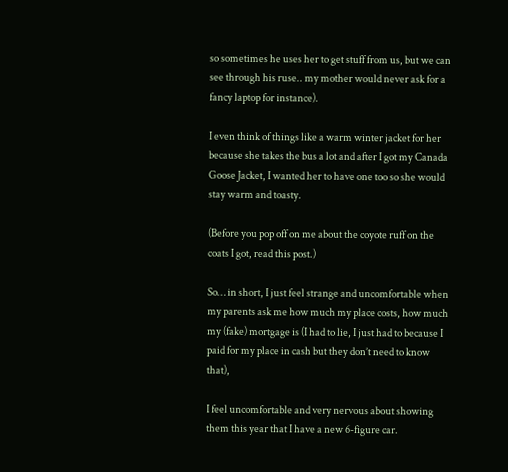so sometimes he uses her to get stuff from us, but we can see through his ruse.. my mother would never ask for a fancy laptop for instance).

I even think of things like a warm winter jacket for her because she takes the bus a lot and after I got my Canada Goose Jacket, I wanted her to have one too so she would stay warm and toasty.

(Before you pop off on me about the coyote ruff on the coats I got, read this post.)

So… in short, I just feel strange and uncomfortable when my parents ask me how much my place costs, how much my (fake) mortgage is (I had to lie, I just had to because I paid for my place in cash but they don’t need to know that),

I feel uncomfortable and very nervous about showing them this year that I have a new 6-figure car.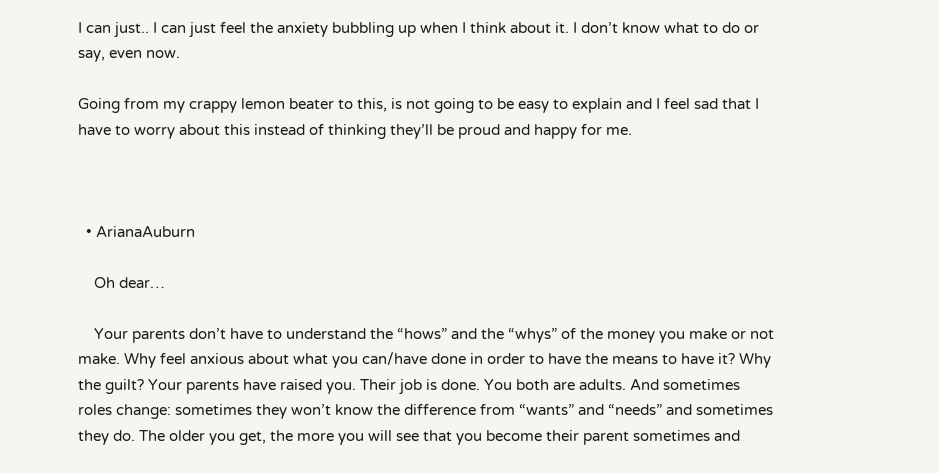I can just.. I can just feel the anxiety bubbling up when I think about it. I don’t know what to do or say, even now.

Going from my crappy lemon beater to this, is not going to be easy to explain and I feel sad that I have to worry about this instead of thinking they’ll be proud and happy for me.



  • ArianaAuburn

    Oh dear…

    Your parents don’t have to understand the “hows” and the “whys” of the money you make or not make. Why feel anxious about what you can/have done in order to have the means to have it? Why the guilt? Your parents have raised you. Their job is done. You both are adults. And sometimes roles change: sometimes they won’t know the difference from “wants” and “needs” and sometimes they do. The older you get, the more you will see that you become their parent sometimes and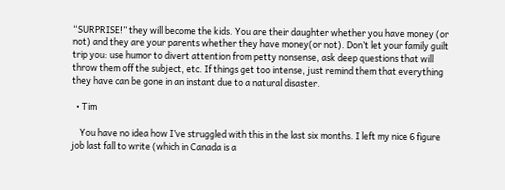“SURPRISE!” they will become the kids. You are their daughter whether you have money (or not) and they are your parents whether they have money(or not). Don’t let your family guilt trip you: use humor to divert attention from petty nonsense, ask deep questions that will throw them off the subject, etc. If things get too intense, just remind them that everything they have can be gone in an instant due to a natural disaster.

  • Tim

    You have no idea how I’ve struggled with this in the last six months. I left my nice 6 figure job last fall to write (which in Canada is a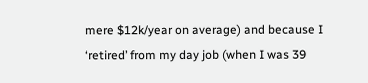mere $12k/year on average) and because I ‘retired’ from my day job (when I was 39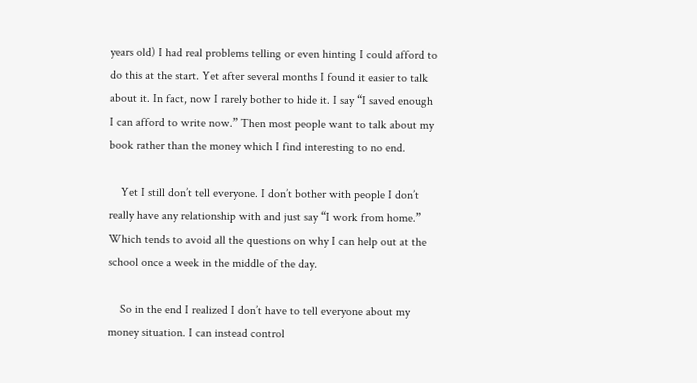years old) I had real problems telling or even hinting I could afford to do this at the start. Yet after several months I found it easier to talk about it. In fact, now I rarely bother to hide it. I say “I saved enough I can afford to write now.” Then most people want to talk about my book rather than the money which I find interesting to no end.

    Yet I still don’t tell everyone. I don’t bother with people I don’t really have any relationship with and just say “I work from home.” Which tends to avoid all the questions on why I can help out at the school once a week in the middle of the day.

    So in the end I realized I don’t have to tell everyone about my money situation. I can instead control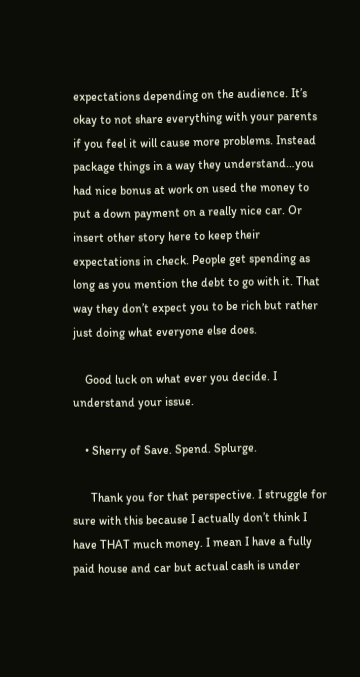expectations depending on the audience. It’s okay to not share everything with your parents if you feel it will cause more problems. Instead package things in a way they understand…you had nice bonus at work on used the money to put a down payment on a really nice car. Or insert other story here to keep their expectations in check. People get spending as long as you mention the debt to go with it. That way they don’t expect you to be rich but rather just doing what everyone else does.

    Good luck on what ever you decide. I understand your issue.

    • Sherry of Save. Spend. Splurge.

      Thank you for that perspective. I struggle for sure with this because I actually don’t think I have THAT much money. I mean I have a fully paid house and car but actual cash is under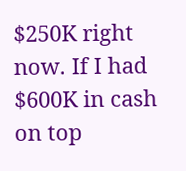$250K right now. If I had $600K in cash on top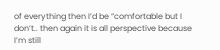of everything then I’d be “comfortable but I don’t.. then again it is all perspective because I’m still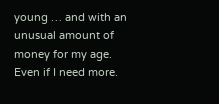young … and with an unusual amount of money for my age. Even if I need more.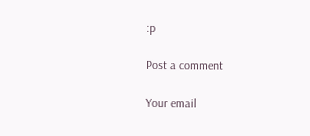:p

Post a comment

Your email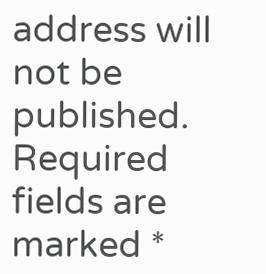address will not be published. Required fields are marked *